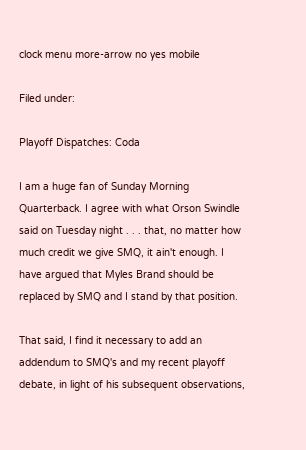clock menu more-arrow no yes mobile

Filed under:

Playoff Dispatches: Coda

I am a huge fan of Sunday Morning Quarterback. I agree with what Orson Swindle said on Tuesday night . . . that, no matter how much credit we give SMQ, it ain't enough. I have argued that Myles Brand should be replaced by SMQ and I stand by that position.

That said, I find it necessary to add an addendum to SMQ's and my recent playoff debate, in light of his subsequent observations,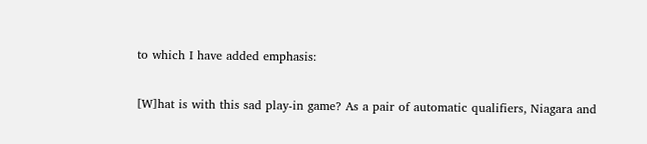to which I have added emphasis:

[W]hat is with this sad play-in game? As a pair of automatic qualifiers, Niagara and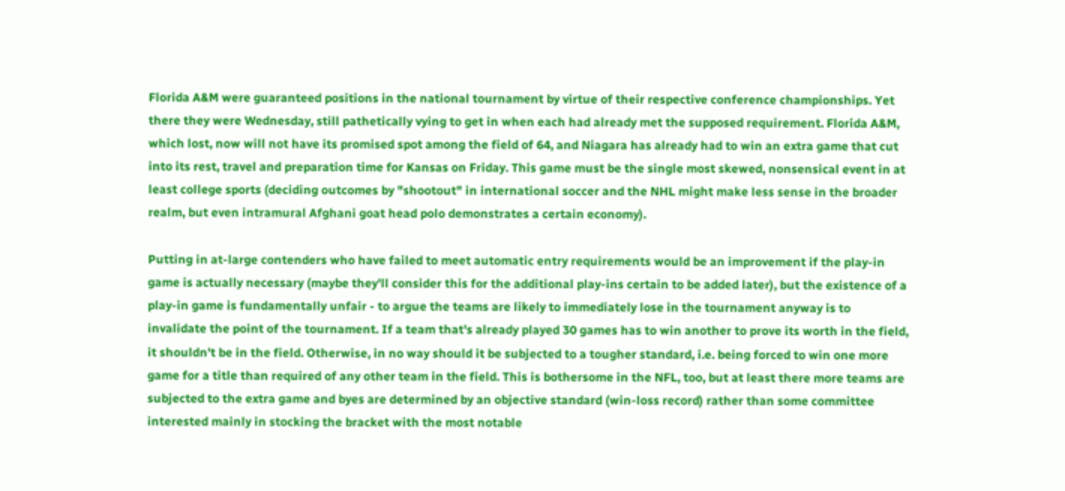Florida A&M were guaranteed positions in the national tournament by virtue of their respective conference championships. Yet there they were Wednesday, still pathetically vying to get in when each had already met the supposed requirement. Florida A&M, which lost, now will not have its promised spot among the field of 64, and Niagara has already had to win an extra game that cut into its rest, travel and preparation time for Kansas on Friday. This game must be the single most skewed, nonsensical event in at least college sports (deciding outcomes by "shootout" in international soccer and the NHL might make less sense in the broader realm, but even intramural Afghani goat head polo demonstrates a certain economy).

Putting in at-large contenders who have failed to meet automatic entry requirements would be an improvement if the play-in game is actually necessary (maybe they'll consider this for the additional play-ins certain to be added later), but the existence of a play-in game is fundamentally unfair - to argue the teams are likely to immediately lose in the tournament anyway is to invalidate the point of the tournament. If a team that's already played 30 games has to win another to prove its worth in the field, it shouldn't be in the field. Otherwise, in no way should it be subjected to a tougher standard, i.e. being forced to win one more game for a title than required of any other team in the field. This is bothersome in the NFL, too, but at least there more teams are subjected to the extra game and byes are determined by an objective standard (win-loss record) rather than some committee interested mainly in stocking the bracket with the most notable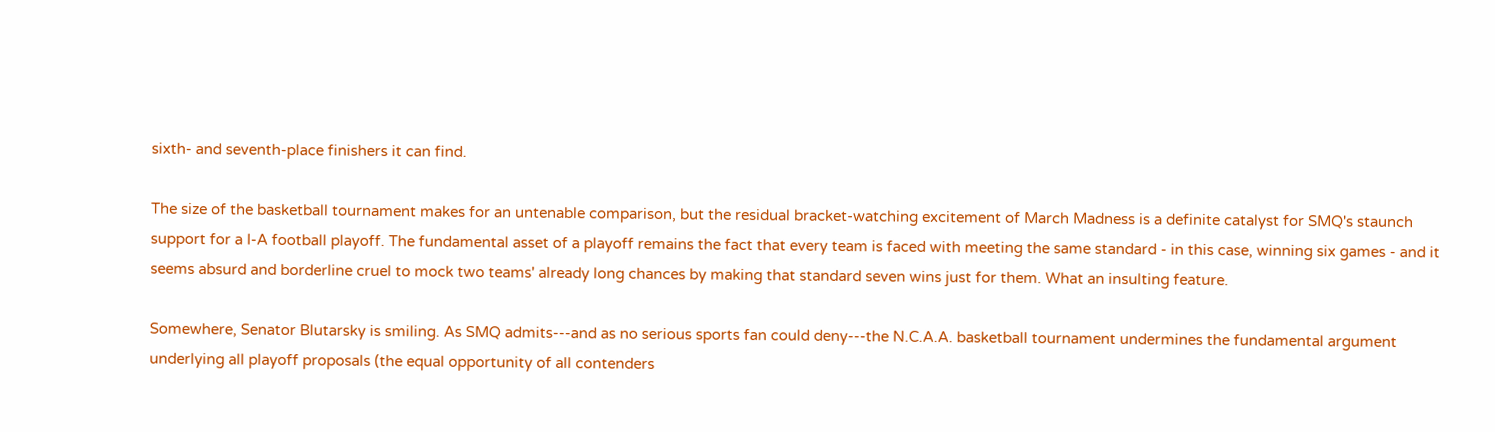sixth- and seventh-place finishers it can find.

The size of the basketball tournament makes for an untenable comparison, but the residual bracket-watching excitement of March Madness is a definite catalyst for SMQ's staunch support for a I-A football playoff. The fundamental asset of a playoff remains the fact that every team is faced with meeting the same standard - in this case, winning six games - and it seems absurd and borderline cruel to mock two teams' already long chances by making that standard seven wins just for them. What an insulting feature.

Somewhere, Senator Blutarsky is smiling. As SMQ admits---and as no serious sports fan could deny---the N.C.A.A. basketball tournament undermines the fundamental argument underlying all playoff proposals (the equal opportunity of all contenders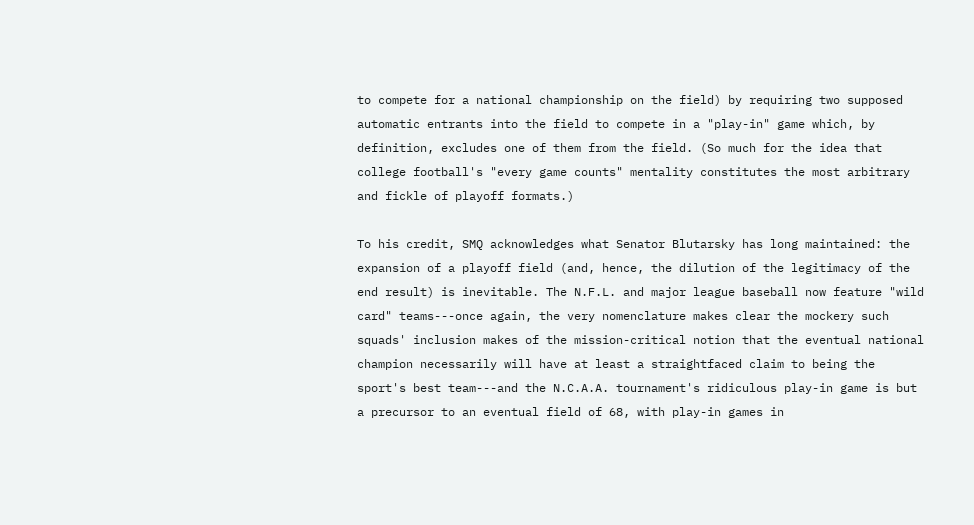to compete for a national championship on the field) by requiring two supposed automatic entrants into the field to compete in a "play-in" game which, by definition, excludes one of them from the field. (So much for the idea that college football's "every game counts" mentality constitutes the most arbitrary and fickle of playoff formats.)

To his credit, SMQ acknowledges what Senator Blutarsky has long maintained: the expansion of a playoff field (and, hence, the dilution of the legitimacy of the end result) is inevitable. The N.F.L. and major league baseball now feature "wild card" teams---once again, the very nomenclature makes clear the mockery such squads' inclusion makes of the mission-critical notion that the eventual national champion necessarily will have at least a straightfaced claim to being the sport's best team---and the N.C.A.A. tournament's ridiculous play-in game is but a precursor to an eventual field of 68, with play-in games in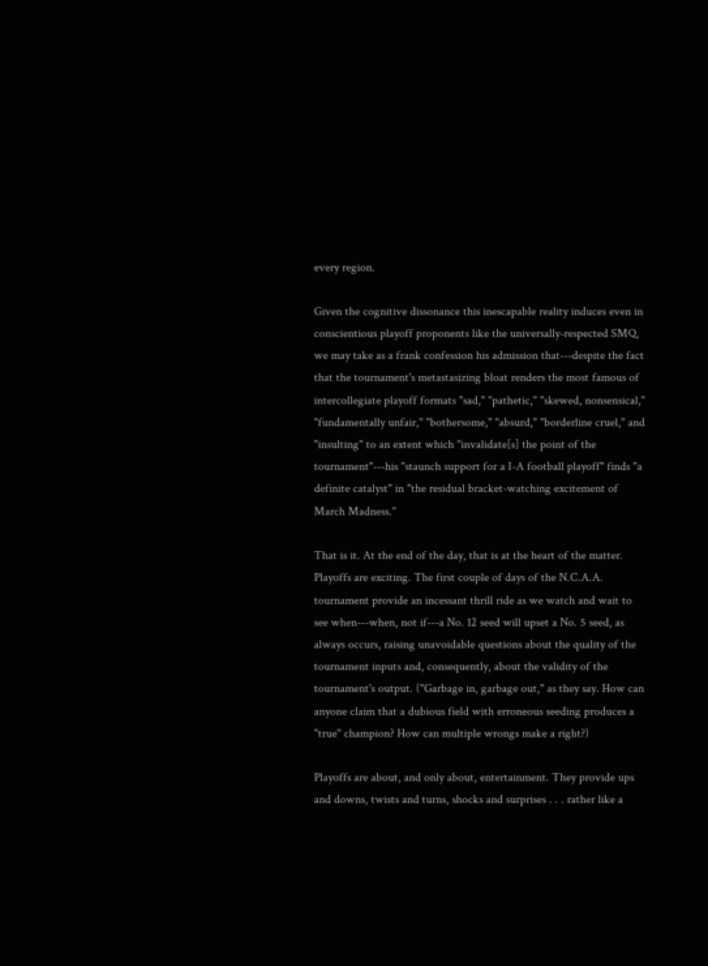every region.

Given the cognitive dissonance this inescapable reality induces even in conscientious playoff proponents like the universally-respected SMQ, we may take as a frank confession his admission that---despite the fact that the tournament's metastasizing bloat renders the most famous of intercollegiate playoff formats "sad," "pathetic," "skewed, nonsensical," "fundamentally unfair," "bothersome," "absurd," "borderline cruel," and "insulting" to an extent which "invalidate[s] the point of the tournament"---his "staunch support for a I-A football playoff" finds "a definite catalyst" in "the residual bracket-watching excitement of March Madness."

That is it. At the end of the day, that is at the heart of the matter. Playoffs are exciting. The first couple of days of the N.C.A.A. tournament provide an incessant thrill ride as we watch and wait to see when---when, not if---a No. 12 seed will upset a No. 5 seed, as always occurs, raising unavoidable questions about the quality of the tournament inputs and, consequently, about the validity of the tournament's output. ("Garbage in, garbage out," as they say. How can anyone claim that a dubious field with erroneous seeding produces a "true" champion? How can multiple wrongs make a right?)

Playoffs are about, and only about, entertainment. They provide ups and downs, twists and turns, shocks and surprises . . . rather like a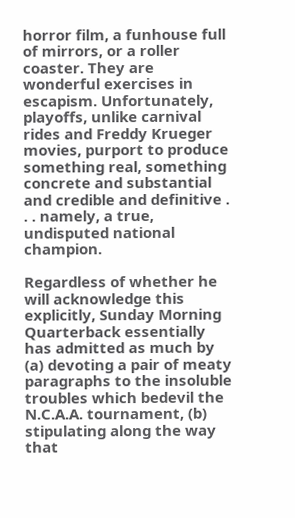horror film, a funhouse full of mirrors, or a roller coaster. They are wonderful exercises in escapism. Unfortunately, playoffs, unlike carnival rides and Freddy Krueger movies, purport to produce something real, something concrete and substantial and credible and definitive . . . namely, a true, undisputed national champion.

Regardless of whether he will acknowledge this explicitly, Sunday Morning Quarterback essentially has admitted as much by (a) devoting a pair of meaty paragraphs to the insoluble troubles which bedevil the N.C.A.A. tournament, (b) stipulating along the way that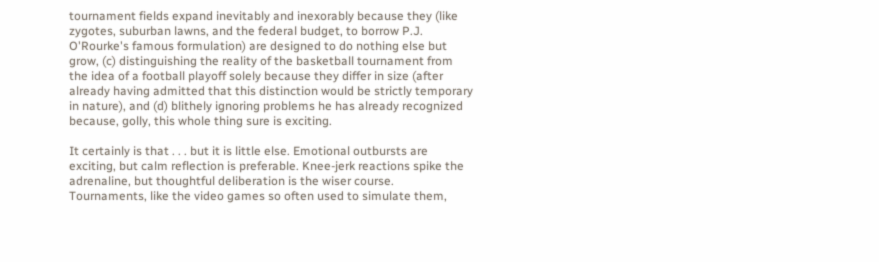tournament fields expand inevitably and inexorably because they (like zygotes, suburban lawns, and the federal budget, to borrow P.J. O'Rourke's famous formulation) are designed to do nothing else but grow, (c) distinguishing the reality of the basketball tournament from the idea of a football playoff solely because they differ in size (after already having admitted that this distinction would be strictly temporary in nature), and (d) blithely ignoring problems he has already recognized because, golly, this whole thing sure is exciting.

It certainly is that . . . but it is little else. Emotional outbursts are exciting, but calm reflection is preferable. Knee-jerk reactions spike the adrenaline, but thoughtful deliberation is the wiser course. Tournaments, like the video games so often used to simulate them,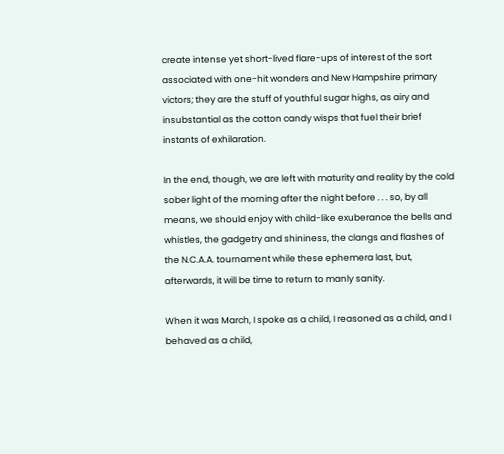create intense yet short-lived flare-ups of interest of the sort associated with one-hit wonders and New Hampshire primary victors; they are the stuff of youthful sugar highs, as airy and insubstantial as the cotton candy wisps that fuel their brief instants of exhilaration.

In the end, though, we are left with maturity and reality by the cold sober light of the morning after the night before . . . so, by all means, we should enjoy with child-like exuberance the bells and whistles, the gadgetry and shininess, the clangs and flashes of the N.C.A.A. tournament while these ephemera last, but, afterwards, it will be time to return to manly sanity.

When it was March, I spoke as a child, I reasoned as a child, and I behaved as a child,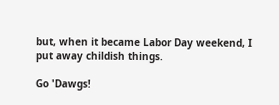but, when it became Labor Day weekend, I put away childish things.

Go 'Dawgs!